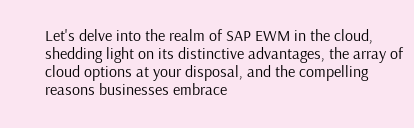Let's delve into the realm of SAP EWM in the cloud, shedding light on its distinctive advantages, the array of cloud options at your disposal, and the compelling reasons businesses embrace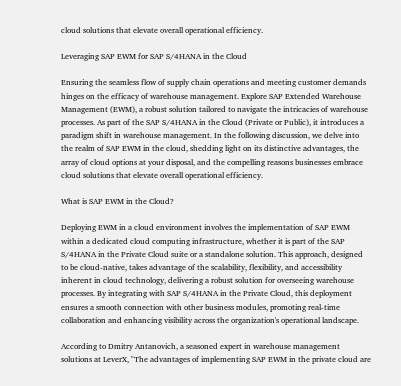cloud solutions that elevate overall operational efficiency.

Leveraging SAP EWM for SAP S/4HANA in the Cloud

Ensuring the seamless flow of supply chain operations and meeting customer demands hinges on the efficacy of warehouse management. Explore SAP Extended Warehouse Management (EWM), a robust solution tailored to navigate the intricacies of warehouse processes. As part of the SAP S/4HANA in the Cloud (Private or Public), it introduces a paradigm shift in warehouse management. In the following discussion, we delve into the realm of SAP EWM in the cloud, shedding light on its distinctive advantages, the array of cloud options at your disposal, and the compelling reasons businesses embrace cloud solutions that elevate overall operational efficiency.

What is SAP EWM in the Cloud?

Deploying EWM in a cloud environment involves the implementation of SAP EWM within a dedicated cloud computing infrastructure, whether it is part of the SAP S/4HANA in the Private Cloud suite or a standalone solution. This approach, designed to be cloud-native, takes advantage of the scalability, flexibility, and accessibility inherent in cloud technology, delivering a robust solution for overseeing warehouse processes. By integrating with SAP S/4HANA in the Private Cloud, this deployment ensures a smooth connection with other business modules, promoting real-time collaboration and enhancing visibility across the organization's operational landscape.

According to Dmitry Antanovich, a seasoned expert in warehouse management solutions at LeverX, "The advantages of implementing SAP EWM in the private cloud are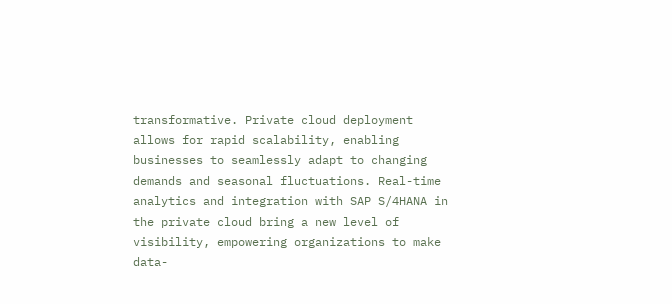transformative. Private cloud deployment allows for rapid scalability, enabling businesses to seamlessly adapt to changing demands and seasonal fluctuations. Real-time analytics and integration with SAP S/4HANA in the private cloud bring a new level of visibility, empowering organizations to make data-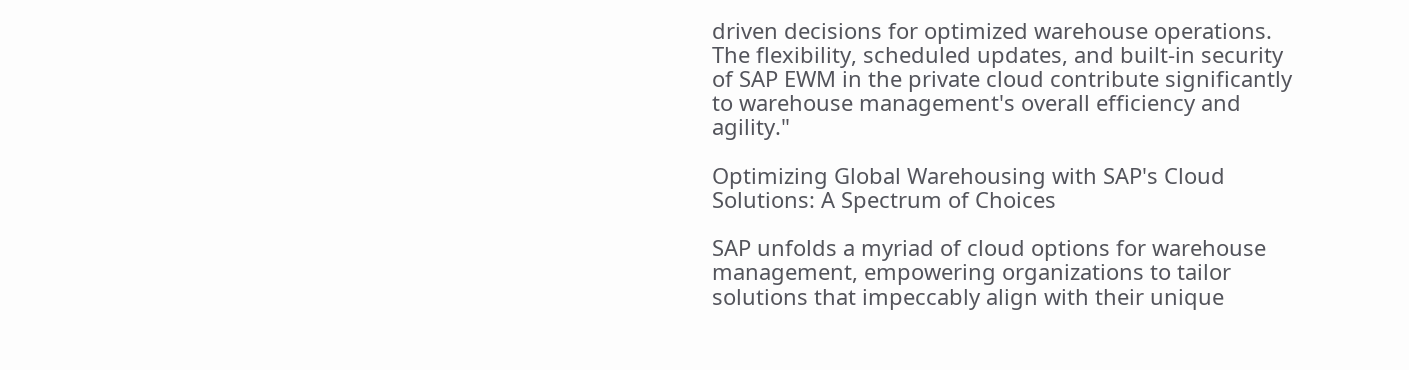driven decisions for optimized warehouse operations. The flexibility, scheduled updates, and built-in security of SAP EWM in the private cloud contribute significantly to warehouse management's overall efficiency and agility."

Optimizing Global Warehousing with SAP's Cloud Solutions: A Spectrum of Choices

SAP unfolds a myriad of cloud options for warehouse management, empowering organizations to tailor solutions that impeccably align with their unique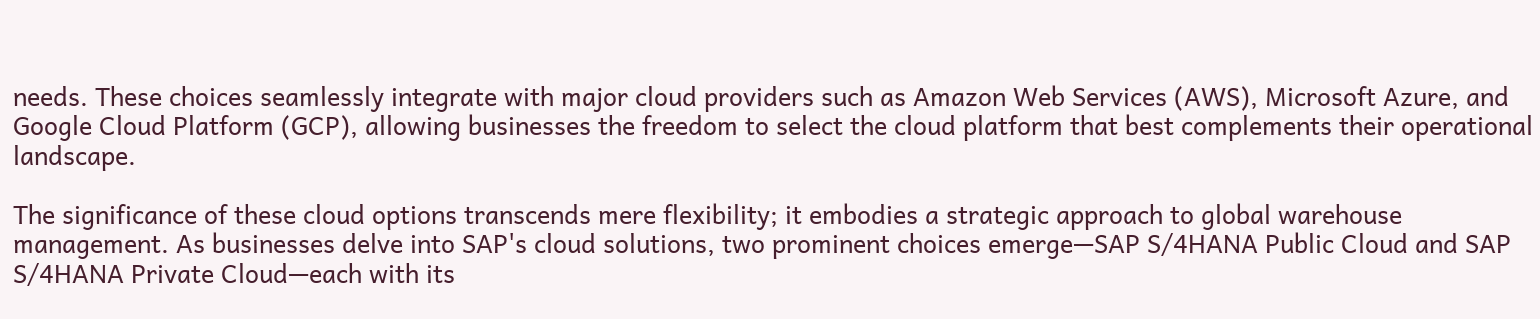needs. These choices seamlessly integrate with major cloud providers such as Amazon Web Services (AWS), Microsoft Azure, and Google Cloud Platform (GCP), allowing businesses the freedom to select the cloud platform that best complements their operational landscape.

The significance of these cloud options transcends mere flexibility; it embodies a strategic approach to global warehouse management. As businesses delve into SAP's cloud solutions, two prominent choices emerge—SAP S/4HANA Public Cloud and SAP S/4HANA Private Cloud—each with its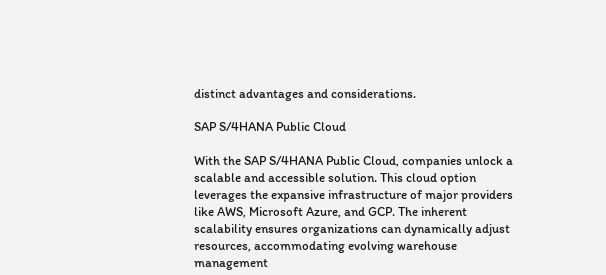distinct advantages and considerations.

SAP S/4HANA Public Cloud

With the SAP S/4HANA Public Cloud, companies unlock a scalable and accessible solution. This cloud option leverages the expansive infrastructure of major providers like AWS, Microsoft Azure, and GCP. The inherent scalability ensures organizations can dynamically adjust resources, accommodating evolving warehouse management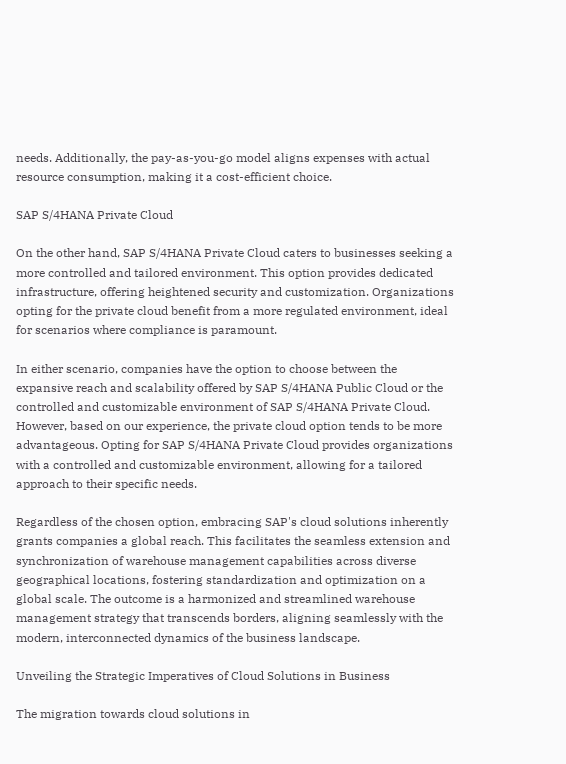needs. Additionally, the pay-as-you-go model aligns expenses with actual resource consumption, making it a cost-efficient choice.

SAP S/4HANA Private Cloud

On the other hand, SAP S/4HANA Private Cloud caters to businesses seeking a more controlled and tailored environment. This option provides dedicated infrastructure, offering heightened security and customization. Organizations opting for the private cloud benefit from a more regulated environment, ideal for scenarios where compliance is paramount.

In either scenario, companies have the option to choose between the expansive reach and scalability offered by SAP S/4HANA Public Cloud or the controlled and customizable environment of SAP S/4HANA Private Cloud. However, based on our experience, the private cloud option tends to be more advantageous. Opting for SAP S/4HANA Private Cloud provides organizations with a controlled and customizable environment, allowing for a tailored approach to their specific needs.

Regardless of the chosen option, embracing SAP's cloud solutions inherently grants companies a global reach. This facilitates the seamless extension and synchronization of warehouse management capabilities across diverse geographical locations, fostering standardization and optimization on a global scale. The outcome is a harmonized and streamlined warehouse management strategy that transcends borders, aligning seamlessly with the modern, interconnected dynamics of the business landscape.

Unveiling the Strategic Imperatives of Cloud Solutions in Business

The migration towards cloud solutions in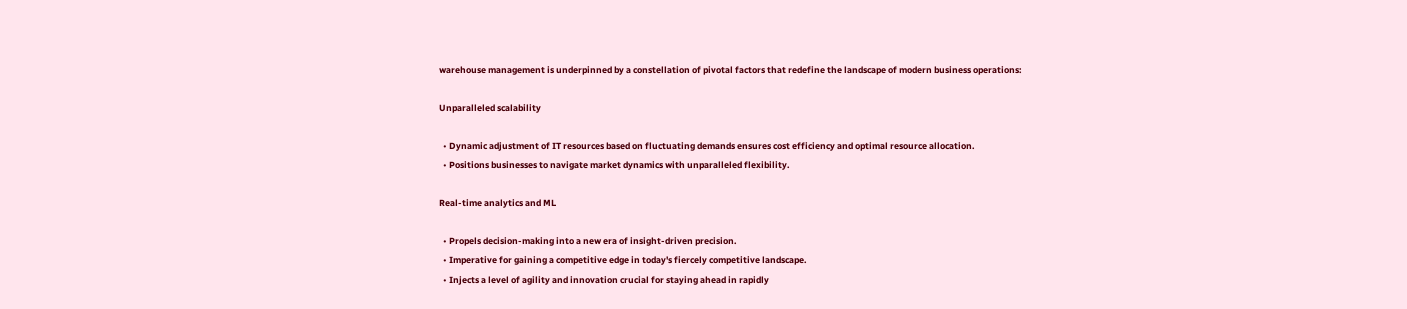warehouse management is underpinned by a constellation of pivotal factors that redefine the landscape of modern business operations:

Unparalleled scalability

  • Dynamic adjustment of IT resources based on fluctuating demands ensures cost efficiency and optimal resource allocation.
  • Positions businesses to navigate market dynamics with unparalleled flexibility.

Real-time analytics and ML

  • Propels decision-making into a new era of insight-driven precision.
  • Imperative for gaining a competitive edge in today's fiercely competitive landscape.
  • Injects a level of agility and innovation crucial for staying ahead in rapidly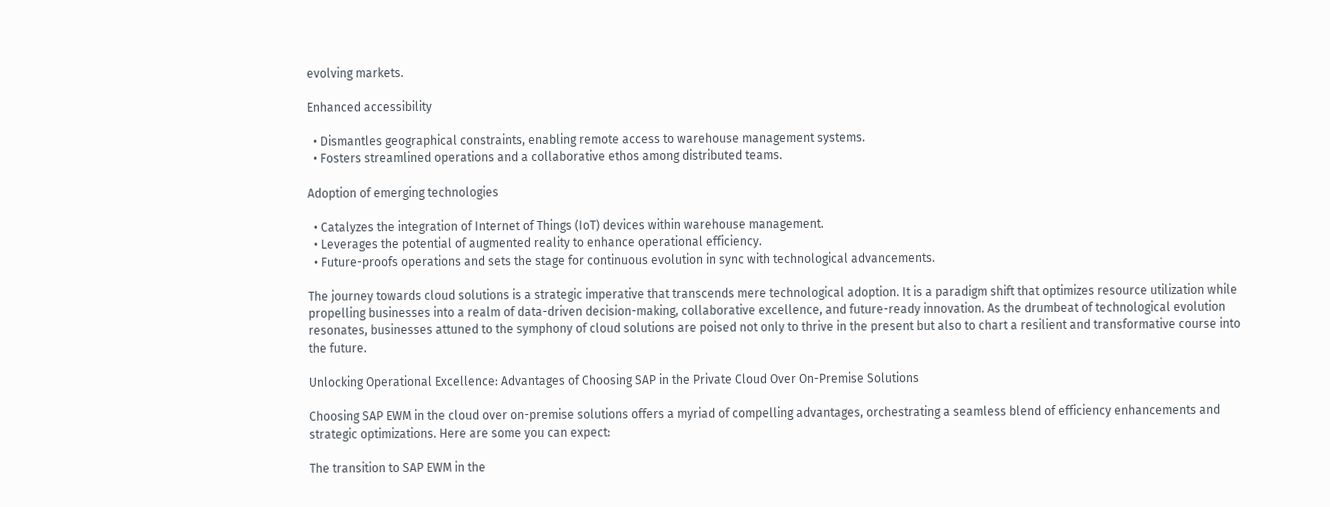evolving markets.

Enhanced accessibility

  • Dismantles geographical constraints, enabling remote access to warehouse management systems.
  • Fosters streamlined operations and a collaborative ethos among distributed teams.

Adoption of emerging technologies

  • Catalyzes the integration of Internet of Things (IoT) devices within warehouse management.
  • Leverages the potential of augmented reality to enhance operational efficiency.
  • Future-proofs operations and sets the stage for continuous evolution in sync with technological advancements.

The journey towards cloud solutions is a strategic imperative that transcends mere technological adoption. It is a paradigm shift that optimizes resource utilization while propelling businesses into a realm of data-driven decision-making, collaborative excellence, and future-ready innovation. As the drumbeat of technological evolution resonates, businesses attuned to the symphony of cloud solutions are poised not only to thrive in the present but also to chart a resilient and transformative course into the future.

Unlocking Operational Excellence: Advantages of Choosing SAP in the Private Cloud Over On-Premise Solutions

Choosing SAP EWM in the cloud over on-premise solutions offers a myriad of compelling advantages, orchestrating a seamless blend of efficiency enhancements and strategic optimizations. Here are some you can expect:

The transition to SAP EWM in the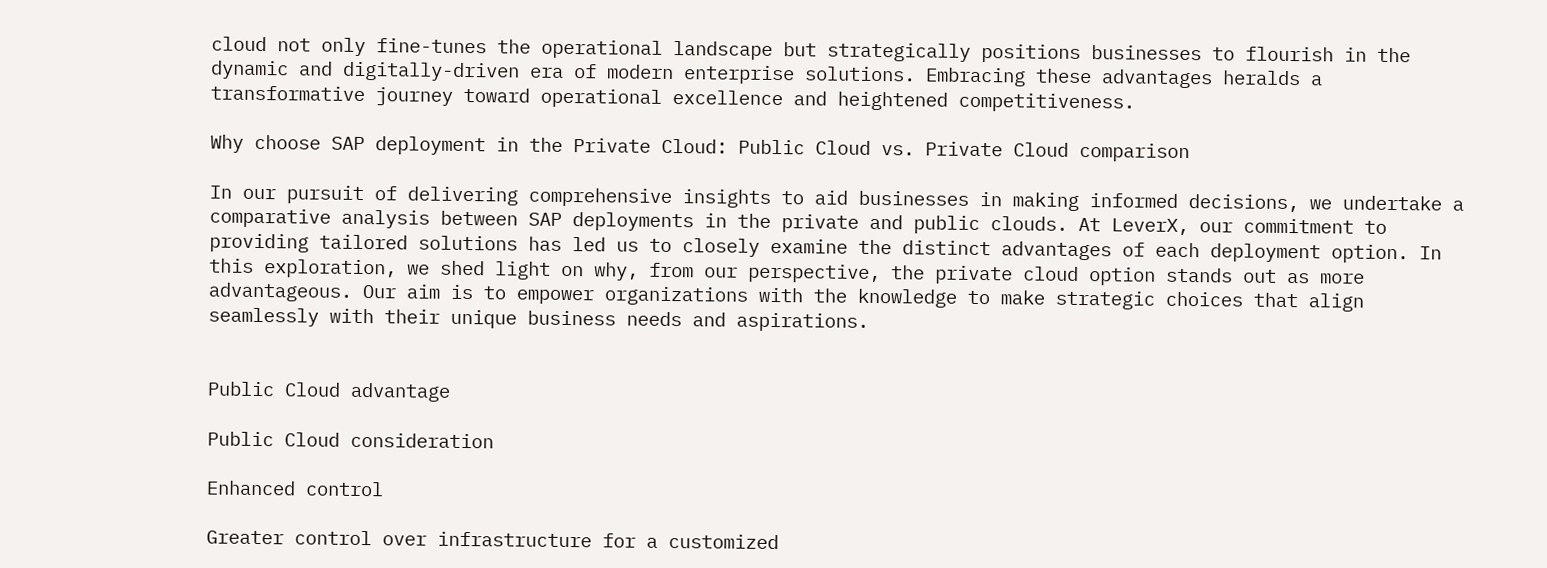cloud not only fine-tunes the operational landscape but strategically positions businesses to flourish in the dynamic and digitally-driven era of modern enterprise solutions. Embracing these advantages heralds a transformative journey toward operational excellence and heightened competitiveness.

Why choose SAP deployment in the Private Cloud: Public Cloud vs. Private Cloud comparison

In our pursuit of delivering comprehensive insights to aid businesses in making informed decisions, we undertake a comparative analysis between SAP deployments in the private and public clouds. At LeverX, our commitment to providing tailored solutions has led us to closely examine the distinct advantages of each deployment option. In this exploration, we shed light on why, from our perspective, the private cloud option stands out as more advantageous. Our aim is to empower organizations with the knowledge to make strategic choices that align seamlessly with their unique business needs and aspirations.


Public Cloud advantage

Public Cloud consideration

Enhanced control

Greater control over infrastructure for a customized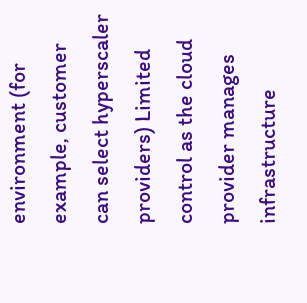environment (for example, customer can select hyperscaler providers) Limited control as the cloud provider manages infrastructure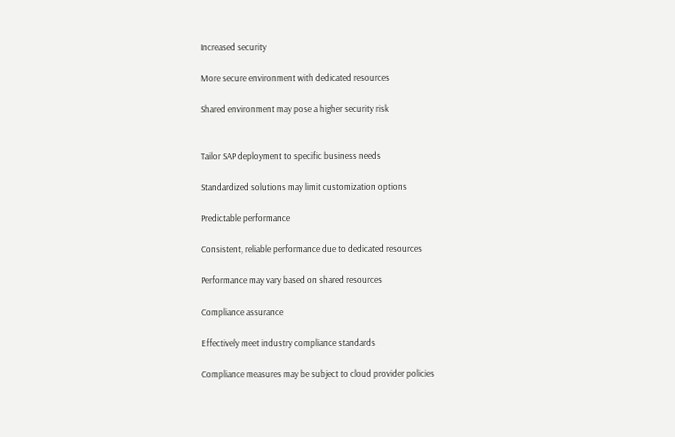Increased security

More secure environment with dedicated resources

Shared environment may pose a higher security risk


Tailor SAP deployment to specific business needs

Standardized solutions may limit customization options

Predictable performance

Consistent, reliable performance due to dedicated resources

Performance may vary based on shared resources

Compliance assurance

Effectively meet industry compliance standards

Compliance measures may be subject to cloud provider policies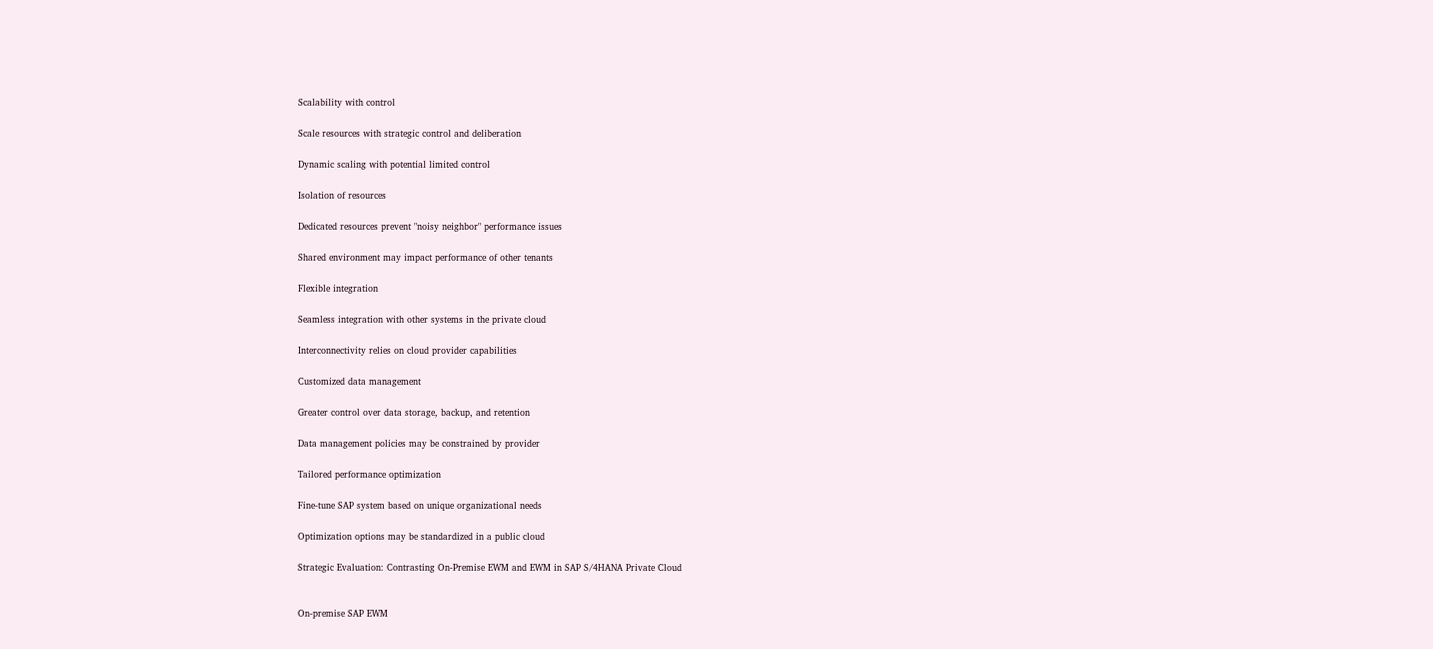Scalability with control

Scale resources with strategic control and deliberation

Dynamic scaling with potential limited control

Isolation of resources

Dedicated resources prevent "noisy neighbor" performance issues

Shared environment may impact performance of other tenants

Flexible integration

Seamless integration with other systems in the private cloud

Interconnectivity relies on cloud provider capabilities

Customized data management

Greater control over data storage, backup, and retention

Data management policies may be constrained by provider

Tailored performance optimization

Fine-tune SAP system based on unique organizational needs

Optimization options may be standardized in a public cloud

Strategic Evaluation: Contrasting On-Premise EWM and EWM in SAP S/4HANA Private Cloud


On-premise SAP EWM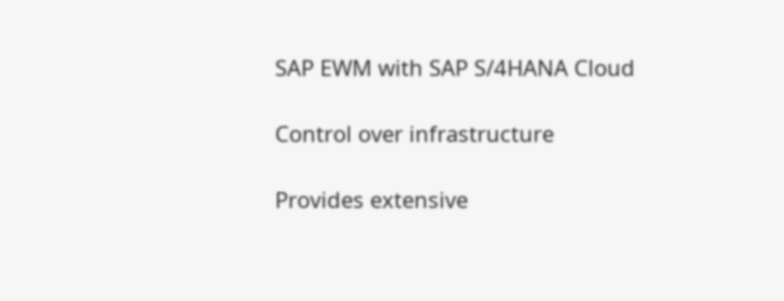SAP EWM with SAP S/4HANA Cloud

Control over infrastructure

Provides extensive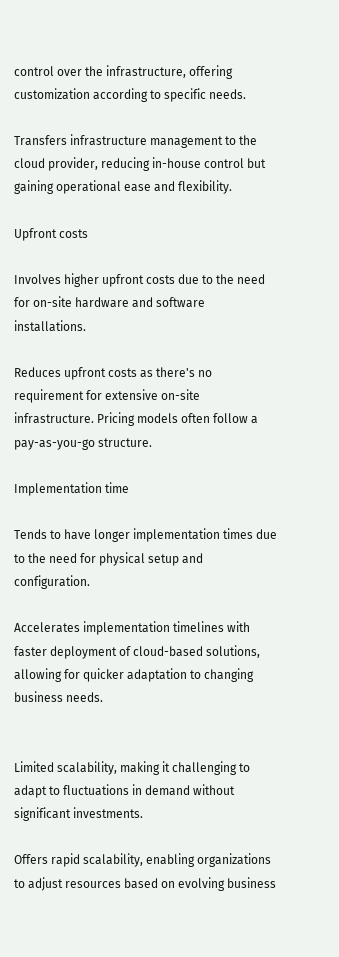control over the infrastructure, offering customization according to specific needs.

Transfers infrastructure management to the cloud provider, reducing in-house control but gaining operational ease and flexibility.

Upfront costs

Involves higher upfront costs due to the need for on-site hardware and software installations.

Reduces upfront costs as there's no requirement for extensive on-site infrastructure. Pricing models often follow a pay-as-you-go structure.

Implementation time

Tends to have longer implementation times due to the need for physical setup and configuration.

Accelerates implementation timelines with faster deployment of cloud-based solutions, allowing for quicker adaptation to changing business needs.


Limited scalability, making it challenging to adapt to fluctuations in demand without significant investments.

Offers rapid scalability, enabling organizations to adjust resources based on evolving business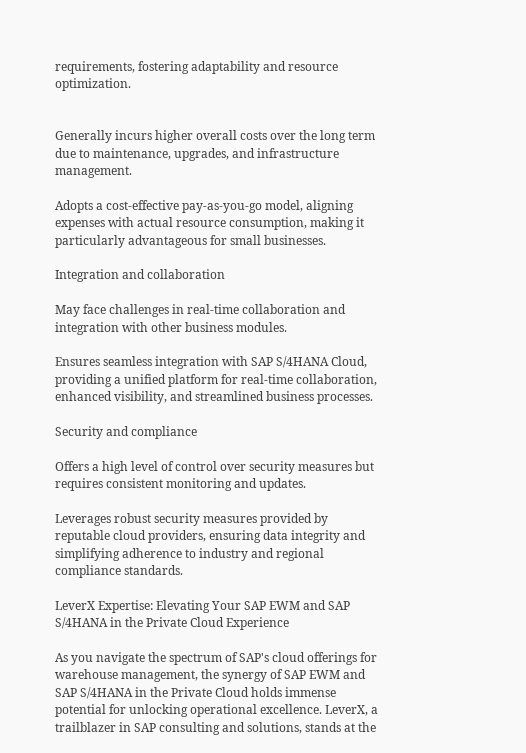requirements, fostering adaptability and resource optimization.


Generally incurs higher overall costs over the long term due to maintenance, upgrades, and infrastructure management.

Adopts a cost-effective pay-as-you-go model, aligning expenses with actual resource consumption, making it particularly advantageous for small businesses.

Integration and collaboration

May face challenges in real-time collaboration and integration with other business modules.

Ensures seamless integration with SAP S/4HANA Cloud, providing a unified platform for real-time collaboration, enhanced visibility, and streamlined business processes.

Security and compliance

Offers a high level of control over security measures but requires consistent monitoring and updates.

Leverages robust security measures provided by reputable cloud providers, ensuring data integrity and simplifying adherence to industry and regional compliance standards.

LeverX Expertise: Elevating Your SAP EWM and SAP S/4HANA in the Private Cloud Experience

As you navigate the spectrum of SAP's cloud offerings for warehouse management, the synergy of SAP EWM and SAP S/4HANA in the Private Cloud holds immense potential for unlocking operational excellence. LeverX, a trailblazer in SAP consulting and solutions, stands at the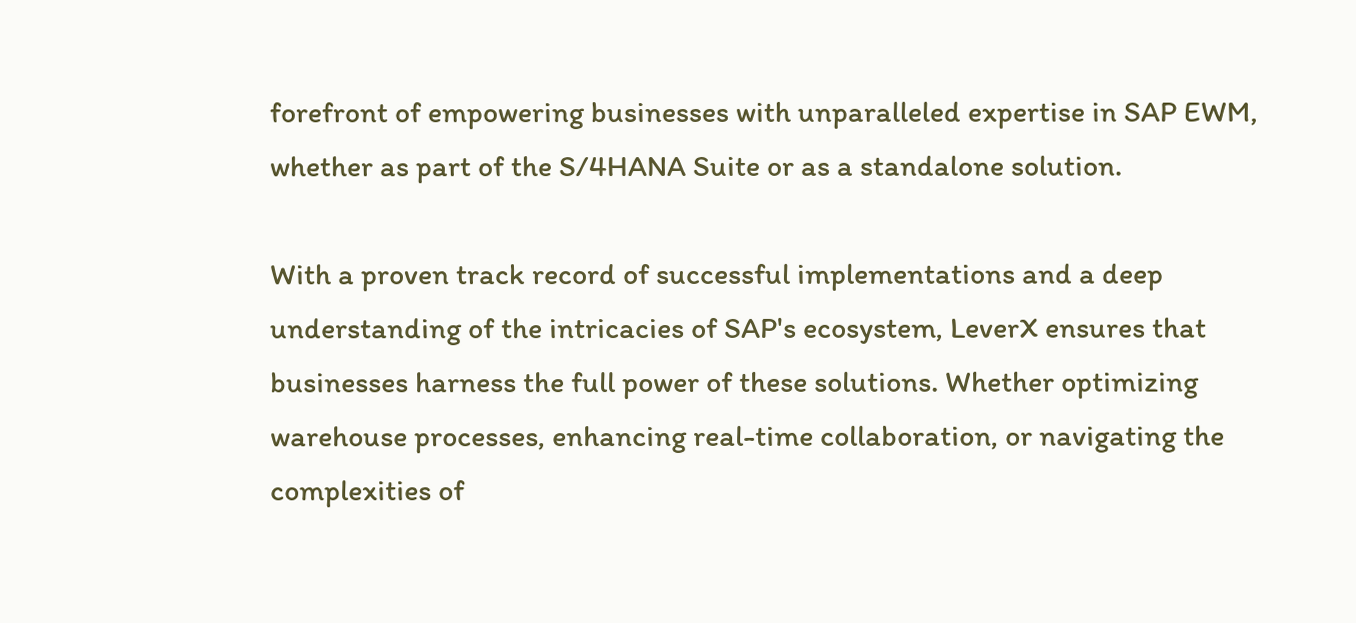forefront of empowering businesses with unparalleled expertise in SAP EWM, whether as part of the S/4HANA Suite or as a standalone solution.

With a proven track record of successful implementations and a deep understanding of the intricacies of SAP's ecosystem, LeverX ensures that businesses harness the full power of these solutions. Whether optimizing warehouse processes, enhancing real-time collaboration, or navigating the complexities of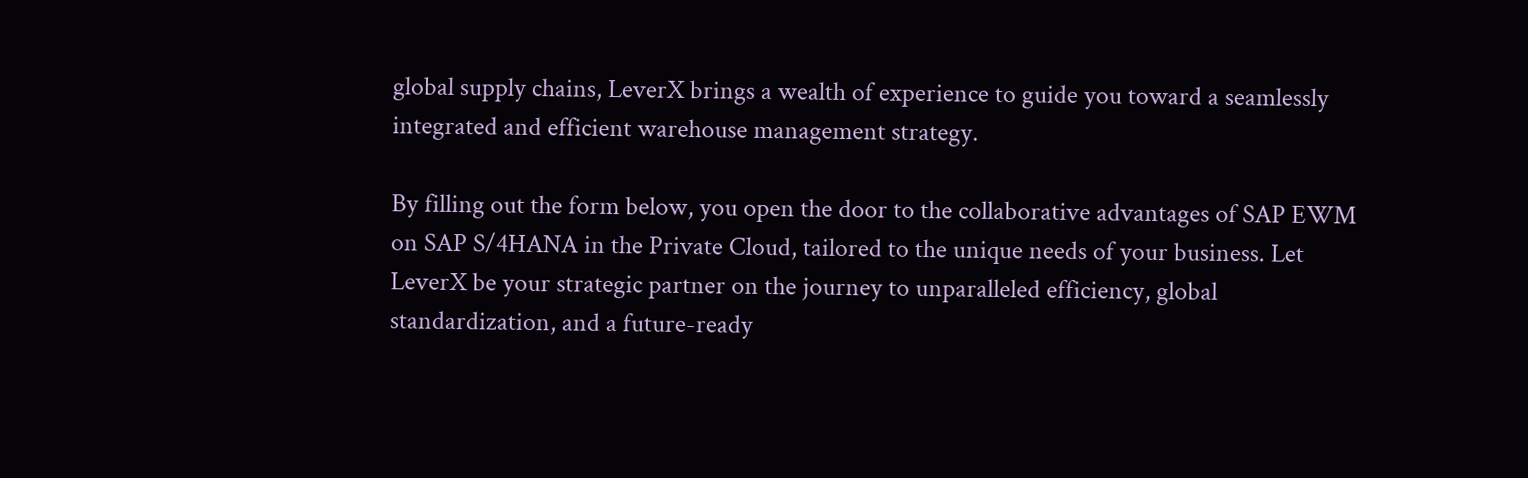global supply chains, LeverX brings a wealth of experience to guide you toward a seamlessly integrated and efficient warehouse management strategy.

By filling out the form below, you open the door to the collaborative advantages of SAP EWM on SAP S/4HANA in the Private Cloud, tailored to the unique needs of your business. Let LeverX be your strategic partner on the journey to unparalleled efficiency, global standardization, and a future-ready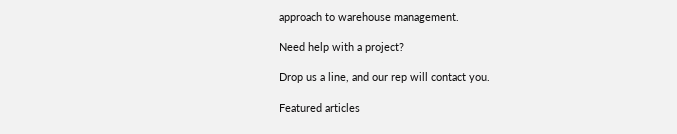approach to warehouse management.

Need help with a project?

Drop us a line, and our rep will contact you.

Featured articles